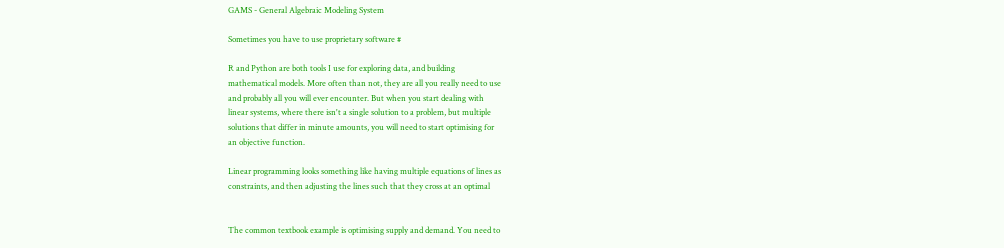GAMS - General Algebraic Modeling System

Sometimes you have to use proprietary software #

R and Python are both tools I use for exploring data, and building
mathematical models. More often than not, they are all you really need to use
and probably all you will ever encounter. But when you start dealing with
linear systems, where there isn't a single solution to a problem, but multiple
solutions that differ in minute amounts, you will need to start optimising for
an objective function.

Linear programming looks something like having multiple equations of lines as
constraints, and then adjusting the lines such that they cross at an optimal


The common textbook example is optimising supply and demand. You need to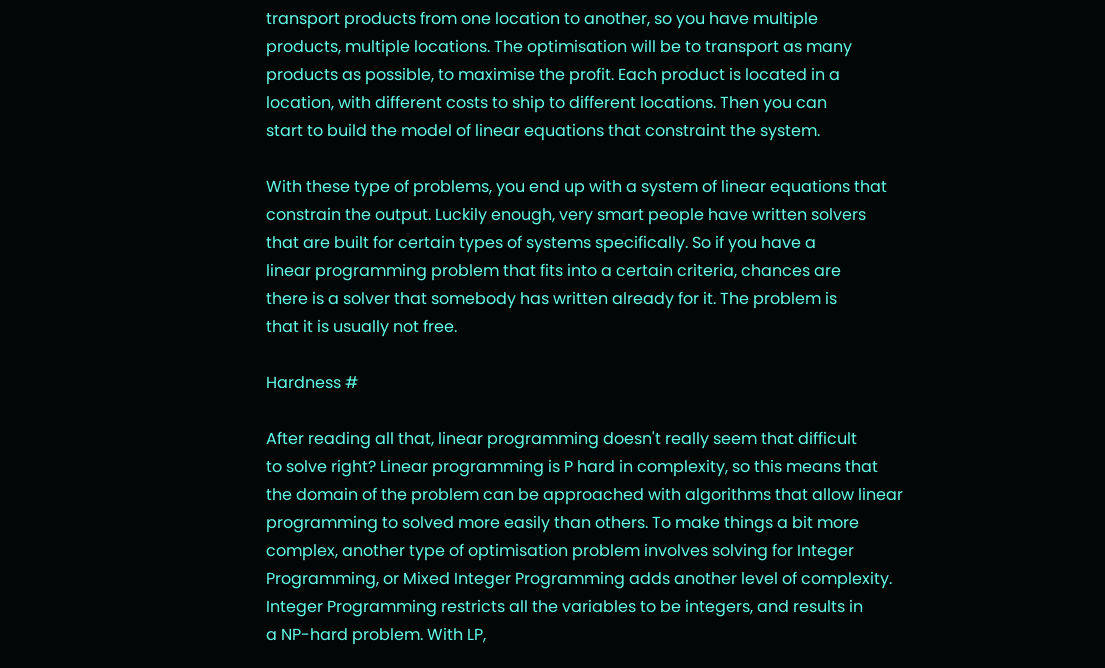transport products from one location to another, so you have multiple
products, multiple locations. The optimisation will be to transport as many
products as possible, to maximise the profit. Each product is located in a
location, with different costs to ship to different locations. Then you can
start to build the model of linear equations that constraint the system.

With these type of problems, you end up with a system of linear equations that
constrain the output. Luckily enough, very smart people have written solvers
that are built for certain types of systems specifically. So if you have a
linear programming problem that fits into a certain criteria, chances are
there is a solver that somebody has written already for it. The problem is
that it is usually not free.

Hardness #

After reading all that, linear programming doesn't really seem that difficult
to solve right? Linear programming is P hard in complexity, so this means that
the domain of the problem can be approached with algorithms that allow linear
programming to solved more easily than others. To make things a bit more
complex, another type of optimisation problem involves solving for Integer
Programming, or Mixed Integer Programming adds another level of complexity.
Integer Programming restricts all the variables to be integers, and results in
a NP-hard problem. With LP,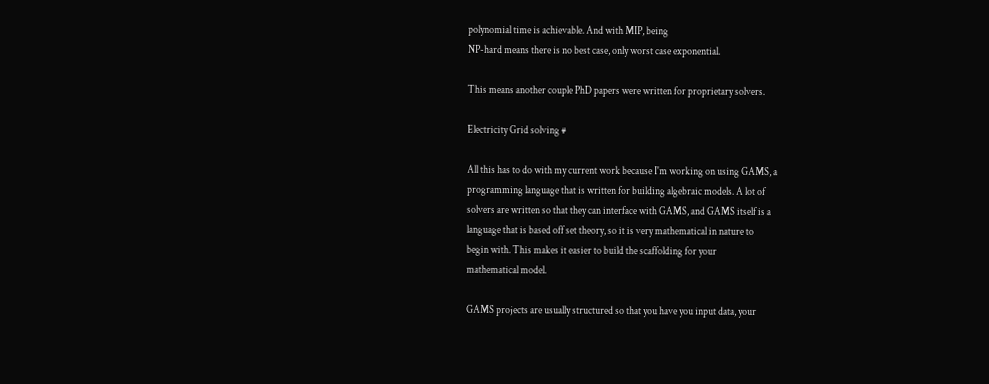polynomial time is achievable. And with MIP, being
NP-hard means there is no best case, only worst case exponential.

This means another couple PhD papers were written for proprietary solvers.

Electricity Grid solving #

All this has to do with my current work because I'm working on using GAMS, a
programming language that is written for building algebraic models. A lot of
solvers are written so that they can interface with GAMS, and GAMS itself is a
language that is based off set theory, so it is very mathematical in nature to
begin with. This makes it easier to build the scaffolding for your
mathematical model.

GAMS projects are usually structured so that you have you input data, your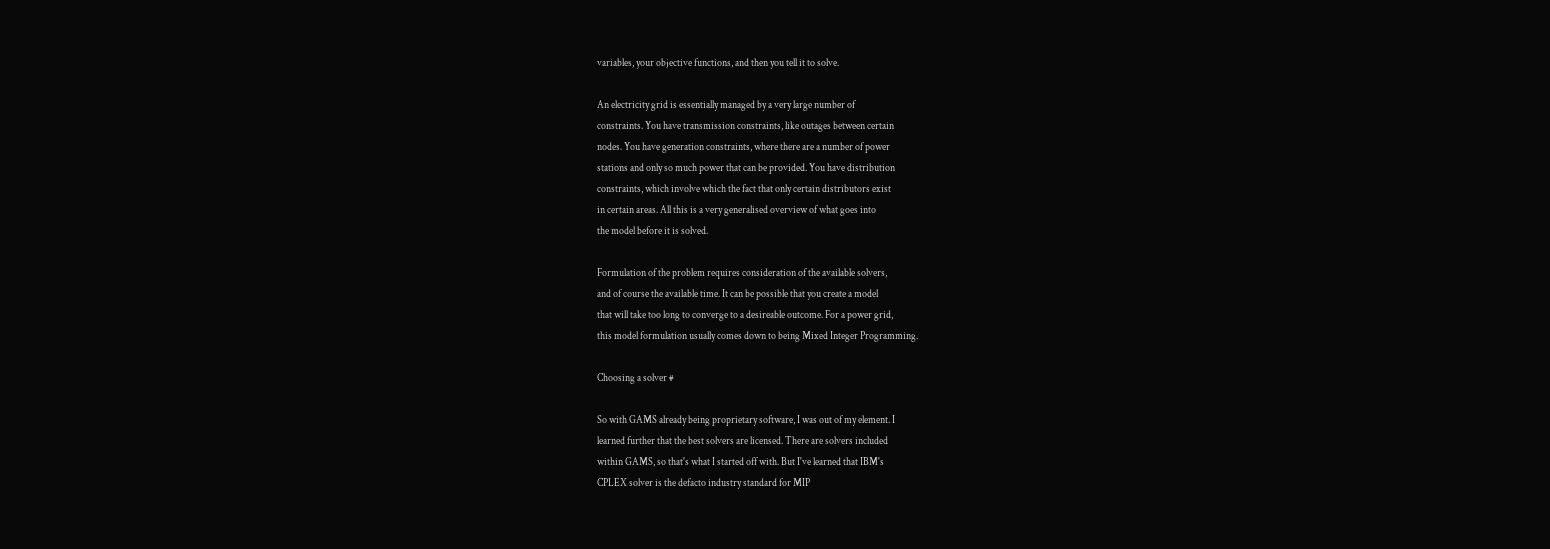variables, your objective functions, and then you tell it to solve.

An electricity grid is essentially managed by a very large number of
constraints. You have transmission constraints, like outages between certain
nodes. You have generation constraints, where there are a number of power
stations and only so much power that can be provided. You have distribution
constraints, which involve which the fact that only certain distributors exist
in certain areas. All this is a very generalised overview of what goes into
the model before it is solved.

Formulation of the problem requires consideration of the available solvers,
and of course the available time. It can be possible that you create a model
that will take too long to converge to a desireable outcome. For a power grid,
this model formulation usually comes down to being Mixed Integer Programming.

Choosing a solver #

So with GAMS already being proprietary software, I was out of my element. I
learned further that the best solvers are licensed. There are solvers included
within GAMS, so that's what I started off with. But I've learned that IBM's
CPLEX solver is the defacto industry standard for MIP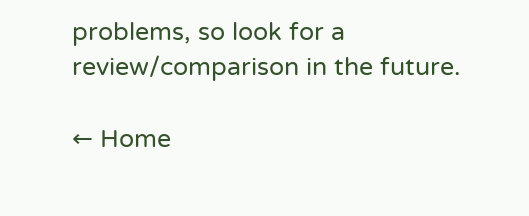problems, so look for a
review/comparison in the future.

← Home